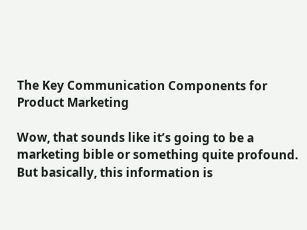The Key Communication Components for Product Marketing

Wow, that sounds like it’s going to be a marketing bible or something quite profound. But basically, this information is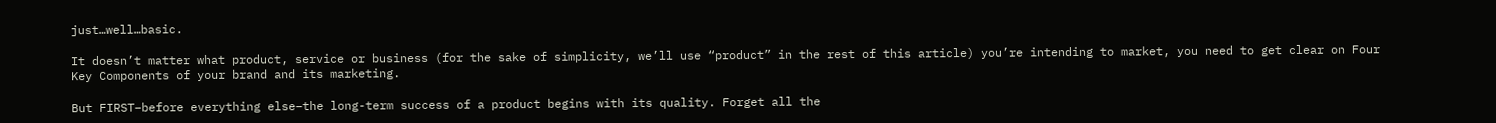just…well…basic.

It doesn’t matter what product, service or business (for the sake of simplicity, we’ll use “product” in the rest of this article) you’re intending to market, you need to get clear on Four Key Components of your brand and its marketing.

But FIRST–before everything else–the long-term success of a product begins with its quality. Forget all the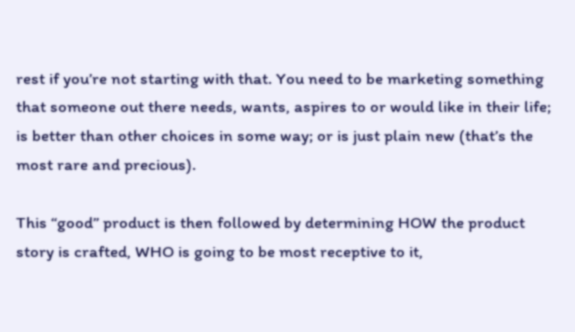rest if you’re not starting with that. You need to be marketing something that someone out there needs, wants, aspires to or would like in their life; is better than other choices in some way; or is just plain new (that’s the most rare and precious).

This “good” product is then followed by determining HOW the product story is crafted, WHO is going to be most receptive to it,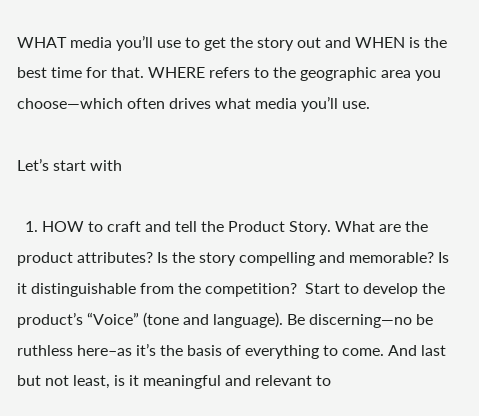WHAT media you’ll use to get the story out and WHEN is the best time for that. WHERE refers to the geographic area you choose—which often drives what media you’ll use.

Let’s start with

  1. HOW to craft and tell the Product Story. What are the product attributes? Is the story compelling and memorable? Is it distinguishable from the competition?  Start to develop the product’s “Voice” (tone and language). Be discerning—no be ruthless here–as it’s the basis of everything to come. And last but not least, is it meaningful and relevant to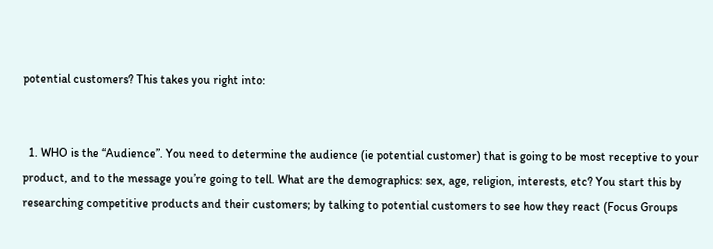potential customers? This takes you right into:


  1. WHO is the “Audience”. You need to determine the audience (ie potential customer) that is going to be most receptive to your product, and to the message you’re going to tell. What are the demographics: sex, age, religion, interests, etc? You start this by researching competitive products and their customers; by talking to potential customers to see how they react (Focus Groups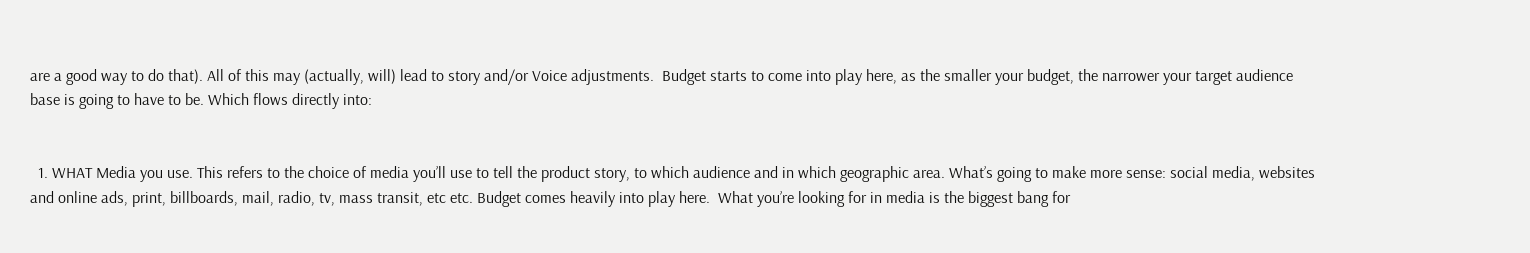are a good way to do that). All of this may (actually, will) lead to story and/or Voice adjustments.  Budget starts to come into play here, as the smaller your budget, the narrower your target audience base is going to have to be. Which flows directly into:


  1. WHAT Media you use. This refers to the choice of media you’ll use to tell the product story, to which audience and in which geographic area. What’s going to make more sense: social media, websites and online ads, print, billboards, mail, radio, tv, mass transit, etc etc. Budget comes heavily into play here.  What you’re looking for in media is the biggest bang for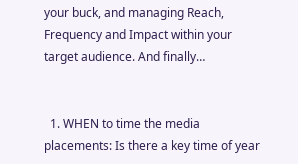your buck, and managing Reach, Frequency and Impact within your target audience. And finally…


  1. WHEN to time the media placements: Is there a key time of year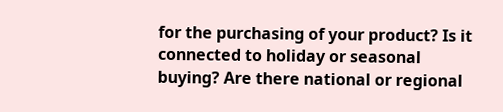for the purchasing of your product? Is it connected to holiday or seasonal buying? Are there national or regional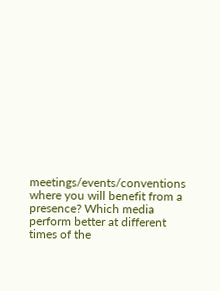meetings/events/conventions where you will benefit from a presence? Which media perform better at different times of the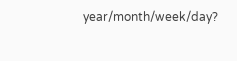year/month/week/day?